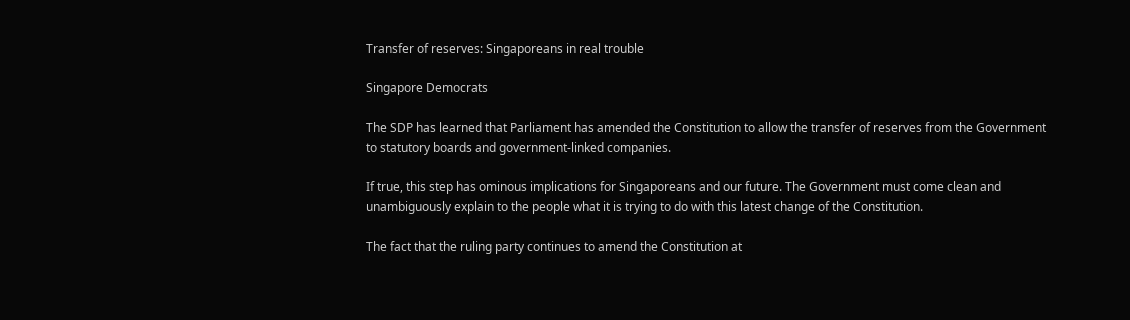Transfer of reserves: Singaporeans in real trouble

Singapore Democrats

The SDP has learned that Parliament has amended the Constitution to allow the transfer of reserves from the Government to statutory boards and government-linked companies.

If true, this step has ominous implications for Singaporeans and our future. The Government must come clean and unambiguously explain to the people what it is trying to do with this latest change of the Constitution.

The fact that the ruling party continues to amend the Constitution at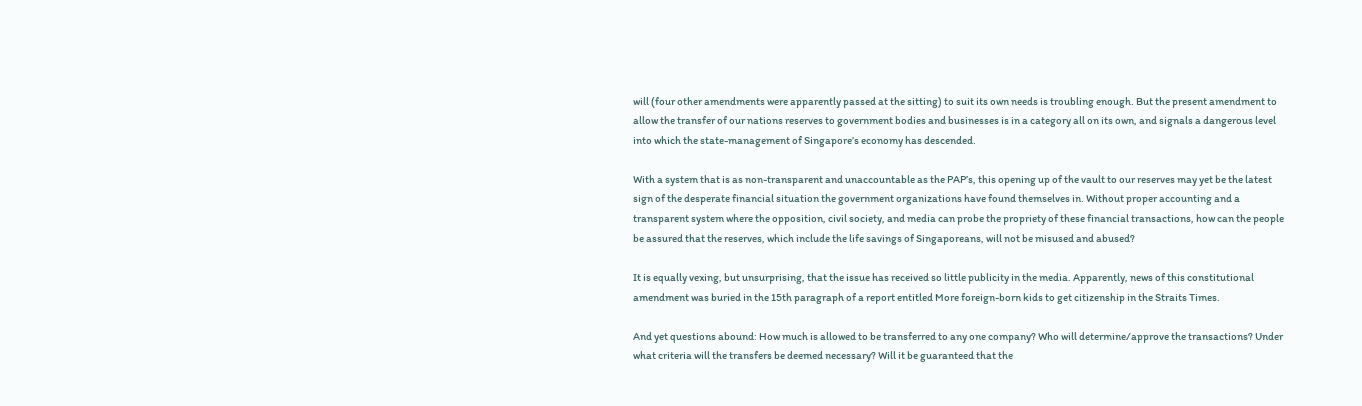will (four other amendments were apparently passed at the sitting) to suit its own needs is troubling enough. But the present amendment to allow the transfer of our nations reserves to government bodies and businesses is in a category all on its own, and signals a dangerous level into which the state-management of Singapore’s economy has descended.

With a system that is as non-transparent and unaccountable as the PAP’s, this opening up of the vault to our reserves may yet be the latest sign of the desperate financial situation the government organizations have found themselves in. Without proper accounting and a transparent system where the opposition, civil society, and media can probe the propriety of these financial transactions, how can the people be assured that the reserves, which include the life savings of Singaporeans, will not be misused and abused?

It is equally vexing, but unsurprising, that the issue has received so little publicity in the media. Apparently, news of this constitutional amendment was buried in the 15th paragraph of a report entitled More foreign-born kids to get citizenship in the Straits Times.

And yet questions abound: How much is allowed to be transferred to any one company? Who will determine/approve the transactions? Under what criteria will the transfers be deemed necessary? Will it be guaranteed that the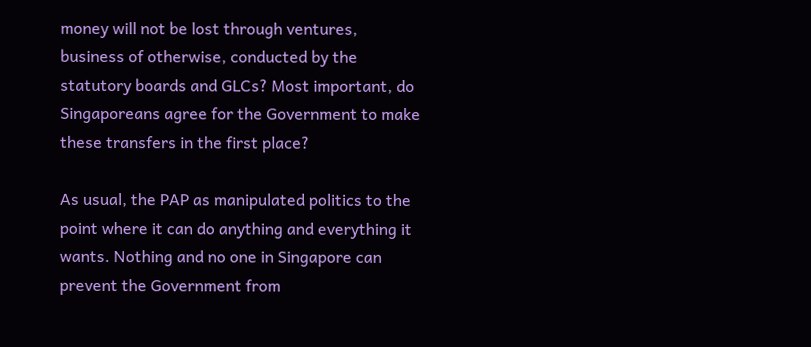money will not be lost through ventures, business of otherwise, conducted by the statutory boards and GLCs? Most important, do Singaporeans agree for the Government to make these transfers in the first place?

As usual, the PAP as manipulated politics to the point where it can do anything and everything it wants. Nothing and no one in Singapore can prevent the Government from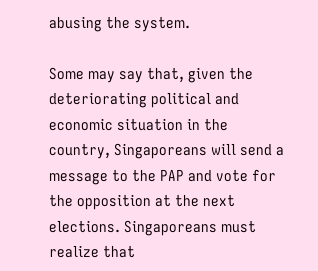abusing the system.

Some may say that, given the deteriorating political and economic situation in the country, Singaporeans will send a message to the PAP and vote for the opposition at the next elections. Singaporeans must realize that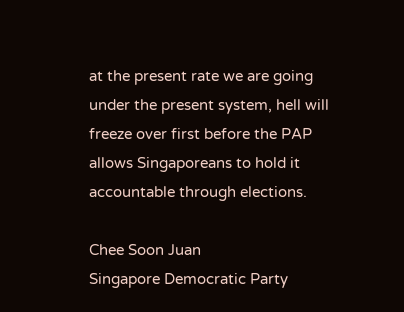at the present rate we are going under the present system, hell will freeze over first before the PAP allows Singaporeans to hold it accountable through elections.

Chee Soon Juan
Singapore Democratic Party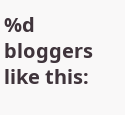%d bloggers like this: